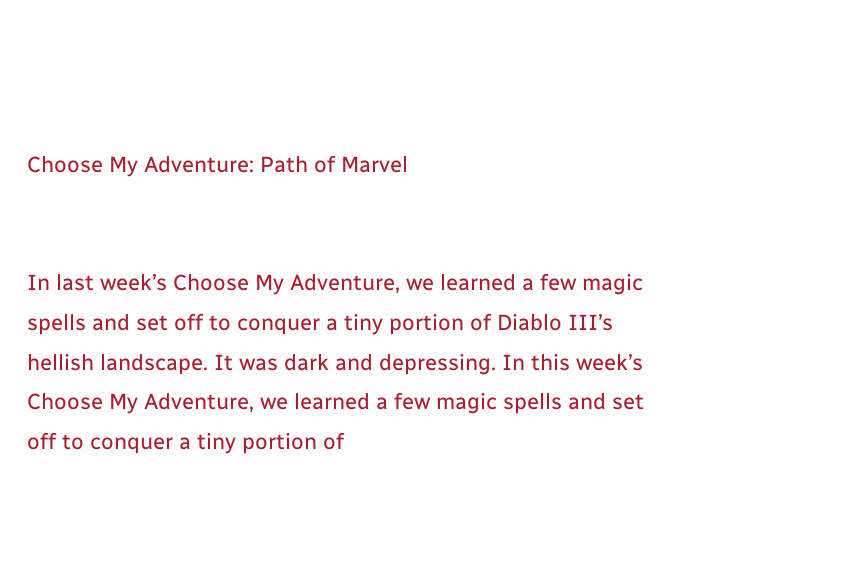Choose My Adventure: Path of Marvel


In last week’s Choose My Adventure, we learned a few magic spells and set off to conquer a tiny portion of Diablo III’s hellish landscape. It was dark and depressing. In this week’s Choose My Adventure, we learned a few magic spells and set off to conquer a tiny portion of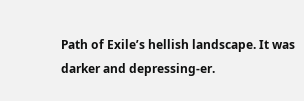Path of Exile’s hellish landscape. It was darker and depressing-er.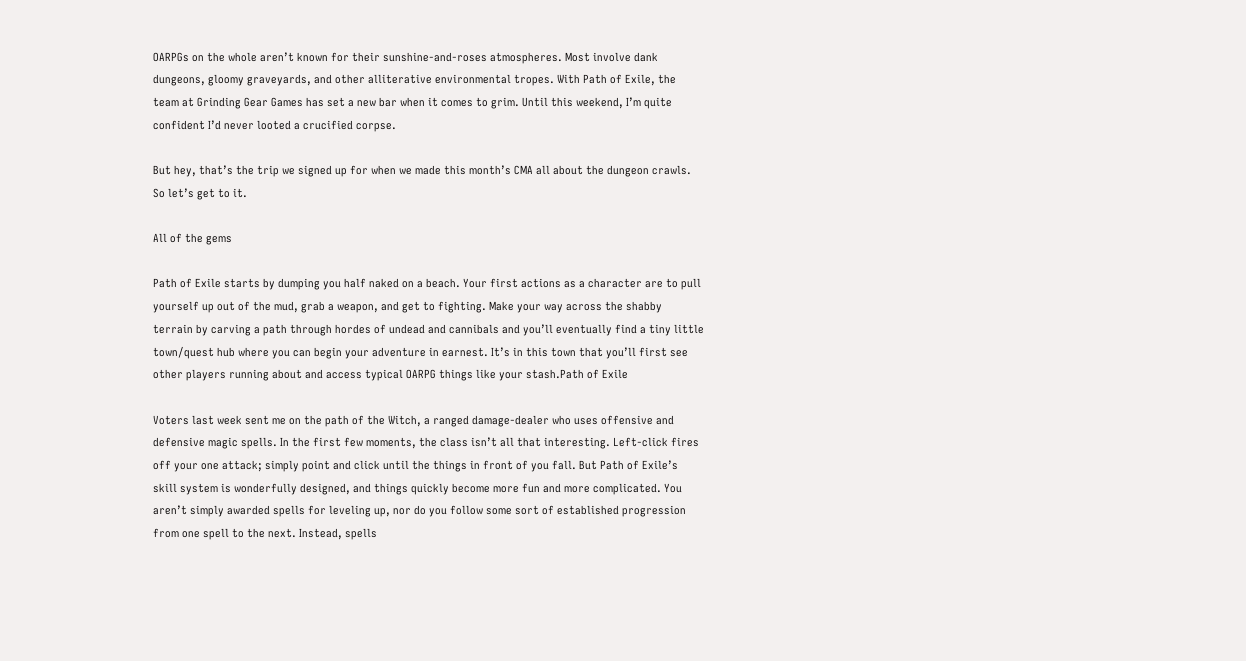OARPGs on the whole aren’t known for their sunshine-and-roses atmospheres. Most involve dank dungeons, gloomy graveyards, and other alliterative environmental tropes. With Path of Exile, the team at Grinding Gear Games has set a new bar when it comes to grim. Until this weekend, I’m quite confident I’d never looted a crucified corpse.

But hey, that’s the trip we signed up for when we made this month’s CMA all about the dungeon crawls. So let’s get to it.

All of the gems

Path of Exile starts by dumping you half naked on a beach. Your first actions as a character are to pull yourself up out of the mud, grab a weapon, and get to fighting. Make your way across the shabby terrain by carving a path through hordes of undead and cannibals and you’ll eventually find a tiny little town/quest hub where you can begin your adventure in earnest. It’s in this town that you’ll first see other players running about and access typical OARPG things like your stash.Path of Exile

Voters last week sent me on the path of the Witch, a ranged damage-dealer who uses offensive and defensive magic spells. In the first few moments, the class isn’t all that interesting. Left-click fires off your one attack; simply point and click until the things in front of you fall. But Path of Exile’s skill system is wonderfully designed, and things quickly become more fun and more complicated. You aren’t simply awarded spells for leveling up, nor do you follow some sort of established progression from one spell to the next. Instead, spells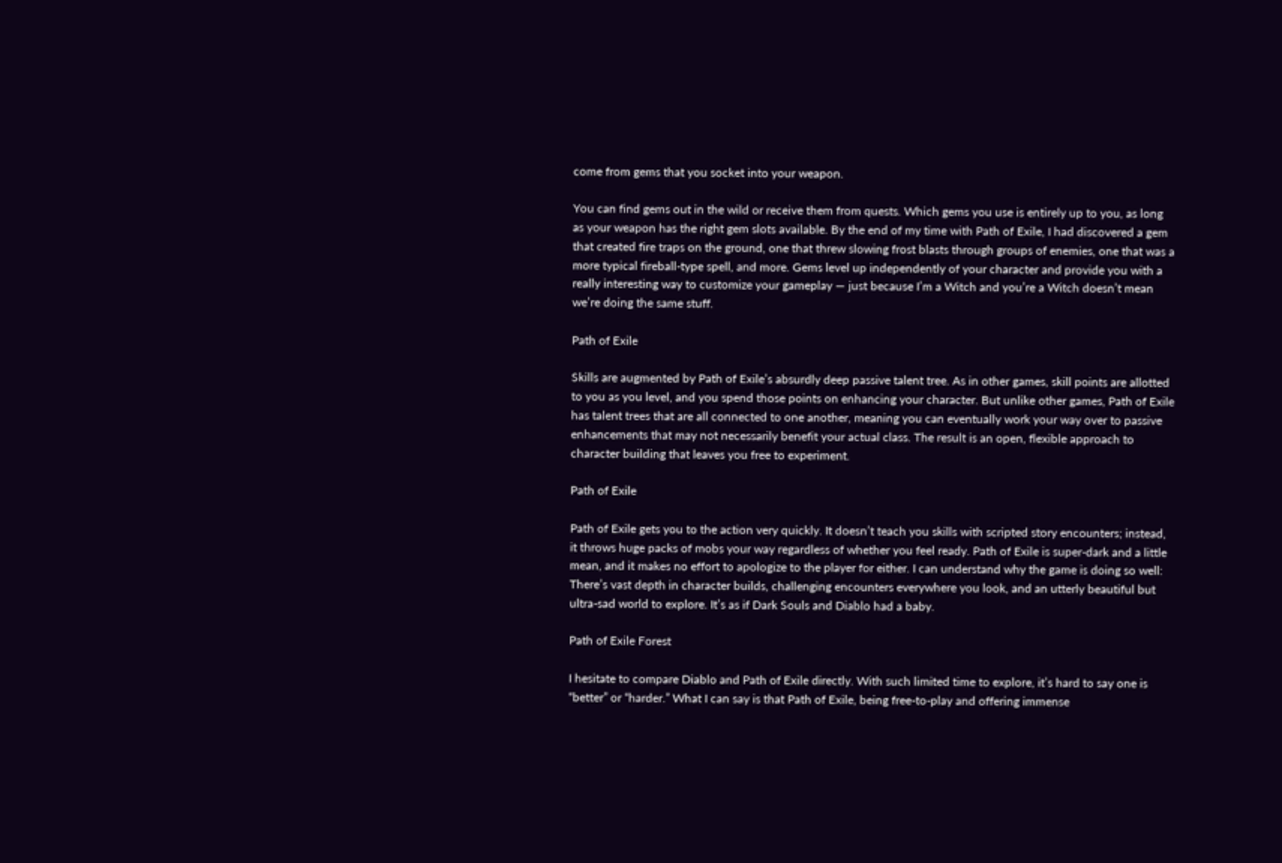come from gems that you socket into your weapon.

You can find gems out in the wild or receive them from quests. Which gems you use is entirely up to you, as long as your weapon has the right gem slots available. By the end of my time with Path of Exile, I had discovered a gem that created fire traps on the ground, one that threw slowing frost blasts through groups of enemies, one that was a more typical fireball-type spell, and more. Gems level up independently of your character and provide you with a really interesting way to customize your gameplay — just because I’m a Witch and you’re a Witch doesn’t mean we’re doing the same stuff.

Path of Exile

Skills are augmented by Path of Exile’s absurdly deep passive talent tree. As in other games, skill points are allotted to you as you level, and you spend those points on enhancing your character. But unlike other games, Path of Exile has talent trees that are all connected to one another, meaning you can eventually work your way over to passive enhancements that may not necessarily benefit your actual class. The result is an open, flexible approach to character building that leaves you free to experiment.

Path of Exile

Path of Exile gets you to the action very quickly. It doesn’t teach you skills with scripted story encounters; instead, it throws huge packs of mobs your way regardless of whether you feel ready. Path of Exile is super-dark and a little mean, and it makes no effort to apologize to the player for either. I can understand why the game is doing so well: There’s vast depth in character builds, challenging encounters everywhere you look, and an utterly beautiful but ultra-sad world to explore. It’s as if Dark Souls and Diablo had a baby.

Path of Exile Forest

I hesitate to compare Diablo and Path of Exile directly. With such limited time to explore, it’s hard to say one is “better” or “harder.” What I can say is that Path of Exile, being free-to-play and offering immense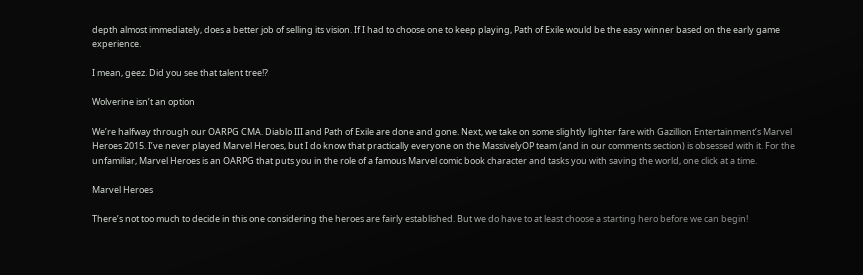depth almost immediately, does a better job of selling its vision. If I had to choose one to keep playing, Path of Exile would be the easy winner based on the early game experience.

I mean, geez. Did you see that talent tree!?

Wolverine isn’t an option

We’re halfway through our OARPG CMA. Diablo III and Path of Exile are done and gone. Next, we take on some slightly lighter fare with Gazillion Entertainment’s Marvel Heroes 2015. I’ve never played Marvel Heroes, but I do know that practically everyone on the MassivelyOP team (and in our comments section) is obsessed with it. For the unfamiliar, Marvel Heroes is an OARPG that puts you in the role of a famous Marvel comic book character and tasks you with saving the world, one click at a time.

Marvel Heroes

There’s not too much to decide in this one considering the heroes are fairly established. But we do have to at least choose a starting hero before we can begin!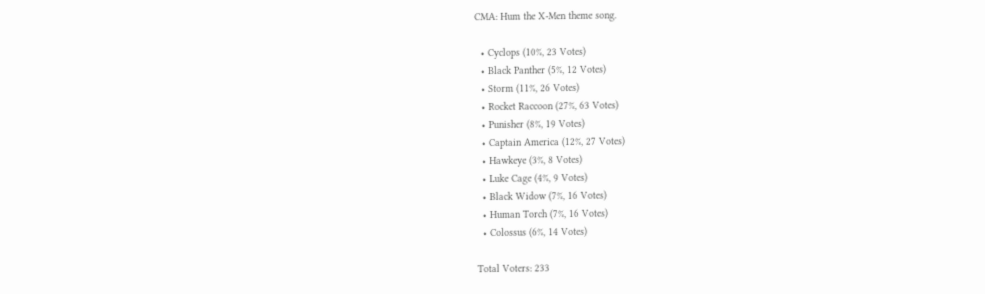CMA: Hum the X-Men theme song.

  • Cyclops (10%, 23 Votes)
  • Black Panther (5%, 12 Votes)
  • Storm (11%, 26 Votes)
  • Rocket Raccoon (27%, 63 Votes)
  • Punisher (8%, 19 Votes)
  • Captain America (12%, 27 Votes)
  • Hawkeye (3%, 8 Votes)
  • Luke Cage (4%, 9 Votes)
  • Black Widow (7%, 16 Votes)
  • Human Torch (7%, 16 Votes)
  • Colossus (6%, 14 Votes)

Total Voters: 233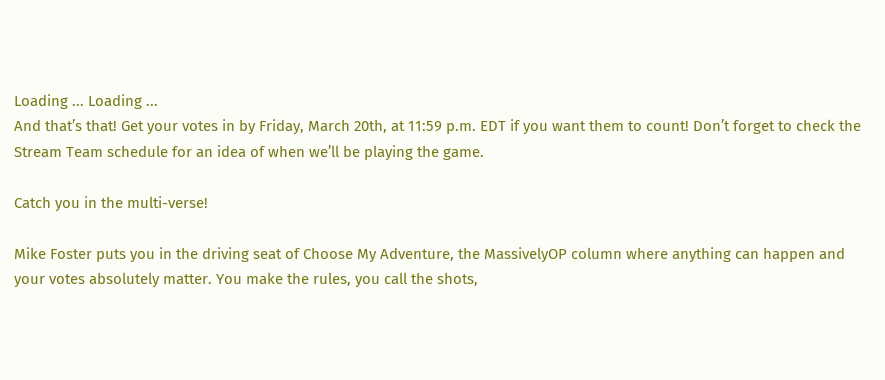Loading ... Loading ...
And that’s that! Get your votes in by Friday, March 20th, at 11:59 p.m. EDT if you want them to count! Don’t forget to check the Stream Team schedule for an idea of when we’ll be playing the game.

Catch you in the multi-verse!

Mike Foster puts you in the driving seat of Choose My Adventure, the MassivelyOP column where anything can happen and your votes absolutely matter. You make the rules, you call the shots,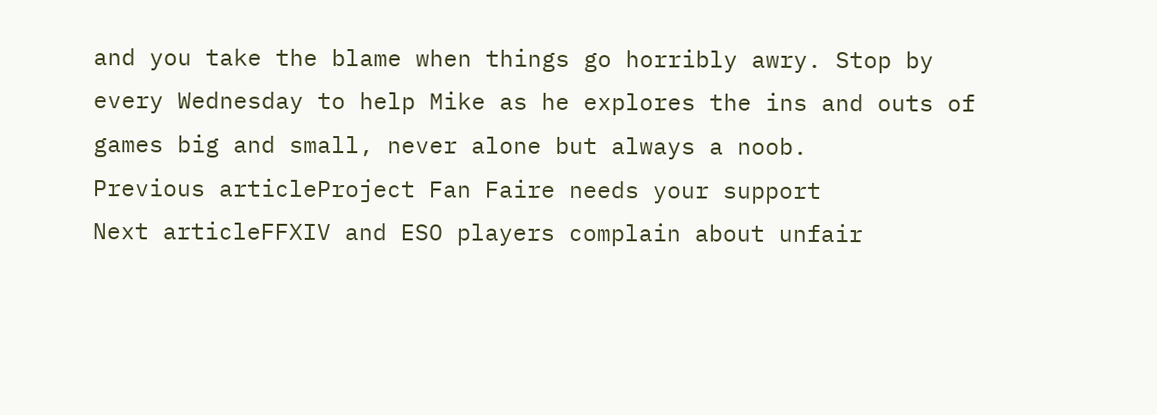and you take the blame when things go horribly awry. Stop by every Wednesday to help Mike as he explores the ins and outs of games big and small, never alone but always a noob.
Previous articleProject Fan Faire needs your support
Next articleFFXIV and ESO players complain about unfair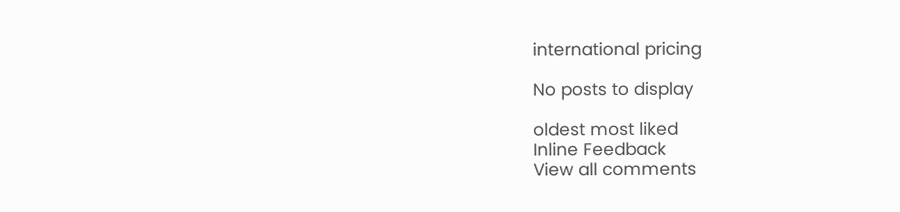international pricing

No posts to display

oldest most liked
Inline Feedback
View all comments